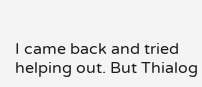I came back and tried helping out. But Thialog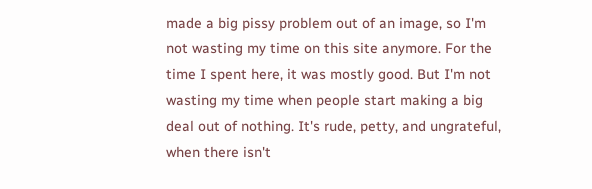made a big pissy problem out of an image, so I'm not wasting my time on this site anymore. For the time I spent here, it was mostly good. But I'm not wasting my time when people start making a big deal out of nothing. It's rude, petty, and ungrateful, when there isn't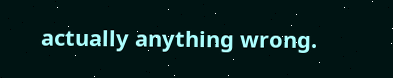actually anything wrong.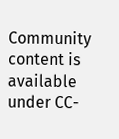Community content is available under CC-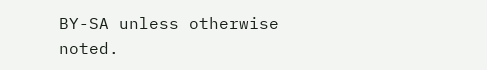BY-SA unless otherwise noted.